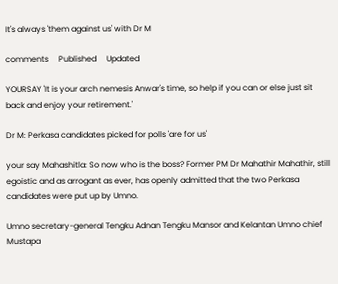It's always 'them against us' with Dr M

comments     Published     Updated

YOURSAY 'It is your arch nemesis Anwar's time, so help if you can or else just sit back and enjoy your retirement.'

Dr M: Perkasa candidates picked for polls 'are for us'

your say Mahashitla: So now who is the boss? Former PM Dr Mahathir Mahathir, still egoistic and as arrogant as ever, has openly admitted that the two Perkasa candidates were put up by Umno.

Umno secretary-general Tengku Adnan Tengku Mansor and Kelantan Umno chief Mustapa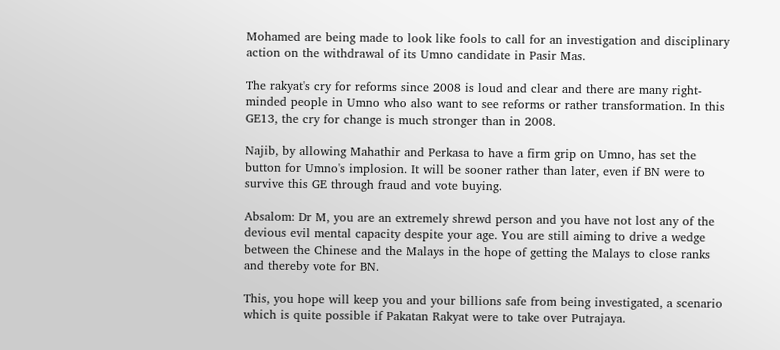Mohamed are being made to look like fools to call for an investigation and disciplinary action on the withdrawal of its Umno candidate in Pasir Mas.

The rakyat's cry for reforms since 2008 is loud and clear and there are many right-minded people in Umno who also want to see reforms or rather transformation. In this GE13, the cry for change is much stronger than in 2008.

Najib, by allowing Mahathir and Perkasa to have a firm grip on Umno, has set the button for Umno's implosion. It will be sooner rather than later, even if BN were to survive this GE through fraud and vote buying.

Absalom: Dr M, you are an extremely shrewd person and you have not lost any of the devious evil mental capacity despite your age. You are still aiming to drive a wedge between the Chinese and the Malays in the hope of getting the Malays to close ranks and thereby vote for BN.

This, you hope will keep you and your billions safe from being investigated, a scenario which is quite possible if Pakatan Rakyat were to take over Putrajaya.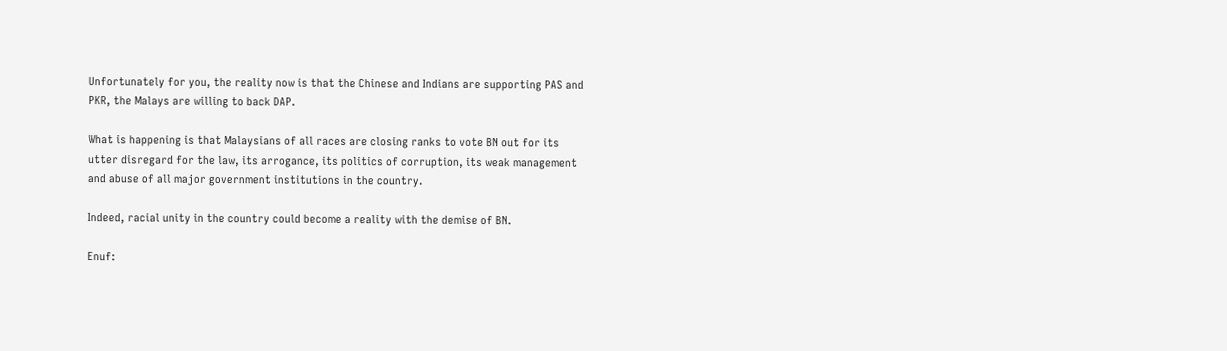Unfortunately for you, the reality now is that the Chinese and Indians are supporting PAS and PKR, the Malays are willing to back DAP.

What is happening is that Malaysians of all races are closing ranks to vote BN out for its utter disregard for the law, its arrogance, its politics of corruption, its weak management and abuse of all major government institutions in the country.

Indeed, racial unity in the country could become a reality with the demise of BN.

Enuf: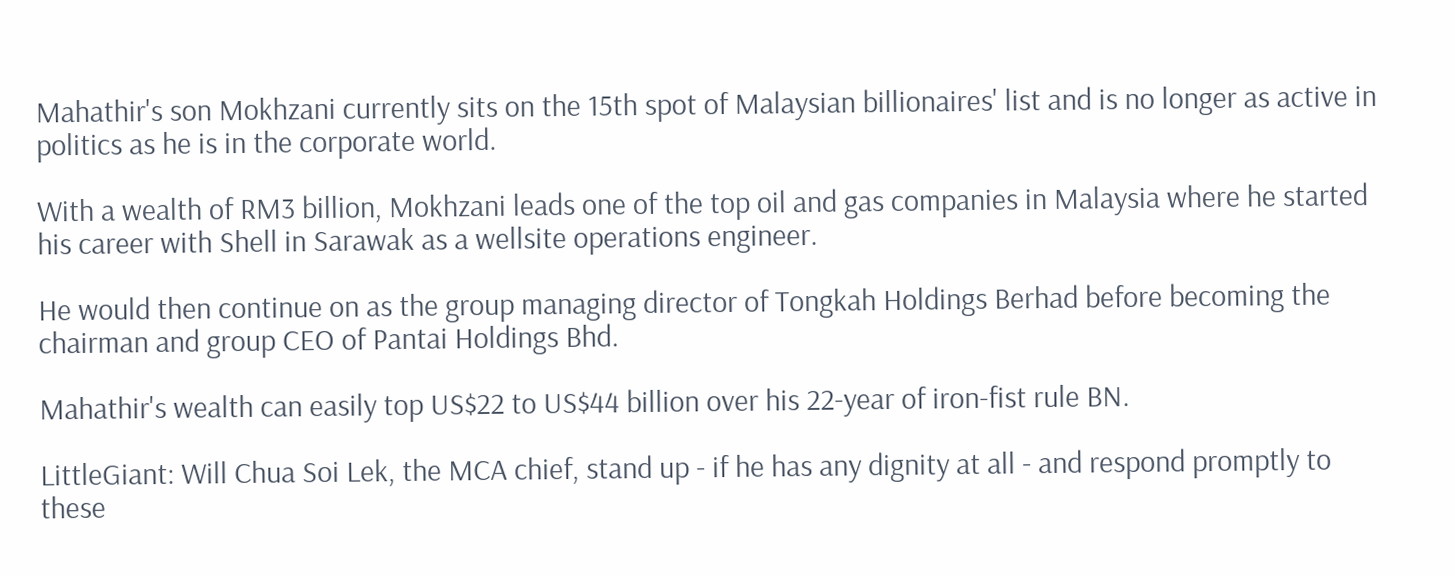Mahathir's son Mokhzani currently sits on the 15th spot of Malaysian billionaires' list and is no longer as active in politics as he is in the corporate world.

With a wealth of RM3 billion, Mokhzani leads one of the top oil and gas companies in Malaysia where he started his career with Shell in Sarawak as a wellsite operations engineer.

He would then continue on as the group managing director of Tongkah Holdings Berhad before becoming the chairman and group CEO of Pantai Holdings Bhd.

Mahathir's wealth can easily top US$22 to US$44 billion over his 22-year of iron-fist rule BN.

LittleGiant: Will Chua Soi Lek, the MCA chief, stand up - if he has any dignity at all - and respond promptly to these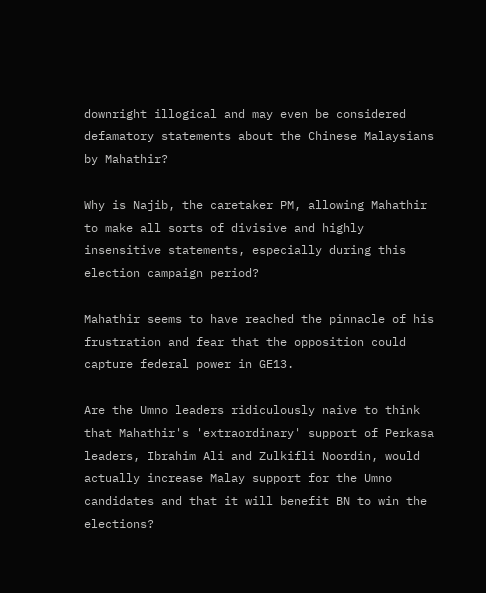downright illogical and may even be considered defamatory statements about the Chinese Malaysians by Mahathir?

Why is Najib, the caretaker PM, allowing Mahathir to make all sorts of divisive and highly insensitive statements, especially during this election campaign period?

Mahathir seems to have reached the pinnacle of his frustration and fear that the opposition could capture federal power in GE13.

Are the Umno leaders ridiculously naive to think that Mahathir's 'extraordinary' support of Perkasa leaders, Ibrahim Ali and Zulkifli Noordin, would actually increase Malay support for the Umno candidates and that it will benefit BN to win the elections?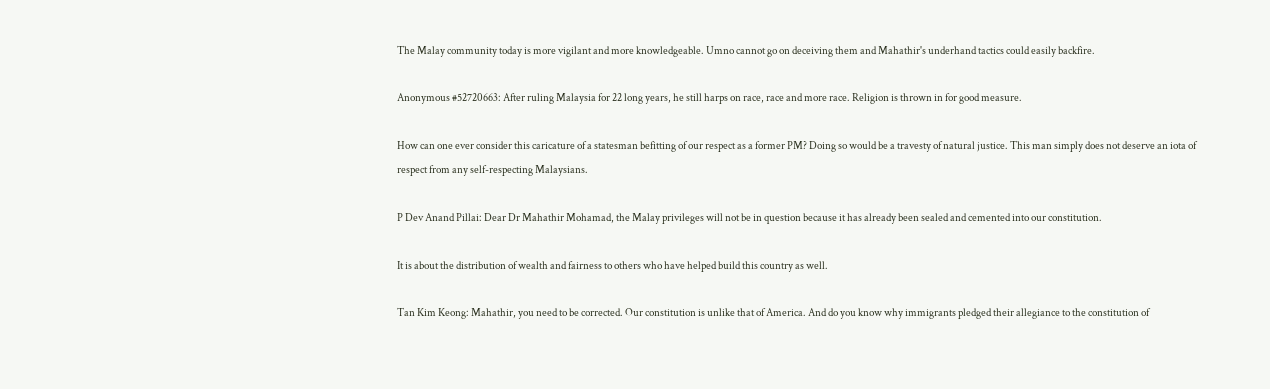The Malay community today is more vigilant and more knowledgeable. Umno cannot go on deceiving them and Mahathir's underhand tactics could easily backfire.

Anonymous #52720663: After ruling Malaysia for 22 long years, he still harps on race, race and more race. Religion is thrown in for good measure.

How can one ever consider this caricature of a statesman befitting of our respect as a former PM? Doing so would be a travesty of natural justice. This man simply does not deserve an iota of respect from any self-respecting Malaysians.

P Dev Anand Pillai: Dear Dr Mahathir Mohamad, the Malay privileges will not be in question because it has already been sealed and cemented into our constitution.

It is about the distribution of wealth and fairness to others who have helped build this country as well.

Tan Kim Keong: Mahathir, you need to be corrected. Our constitution is unlike that of America. And do you know why immigrants pledged their allegiance to the constitution of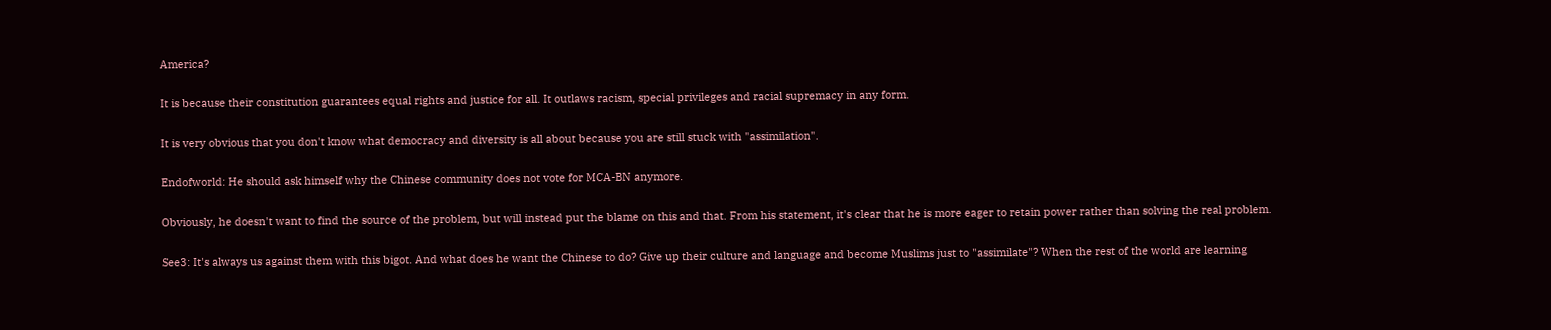America?

It is because their constitution guarantees equal rights and justice for all. It outlaws racism, special privileges and racial supremacy in any form.

It is very obvious that you don't know what democracy and diversity is all about because you are still stuck with "assimilation".

Endofworld: He should ask himself why the Chinese community does not vote for MCA-BN anymore.

Obviously, he doesn't want to find the source of the problem, but will instead put the blame on this and that. From his statement, it's clear that he is more eager to retain power rather than solving the real problem.

See3: It's always us against them with this bigot. And what does he want the Chinese to do? Give up their culture and language and become Muslims just to "assimilate"? When the rest of the world are learning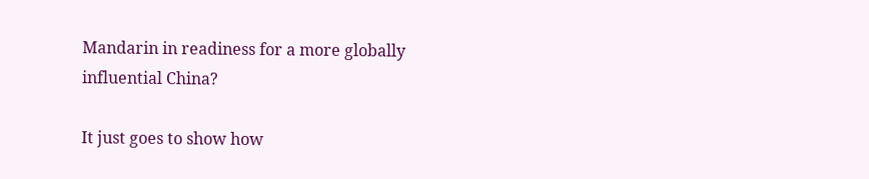Mandarin in readiness for a more globally influential China?

It just goes to show how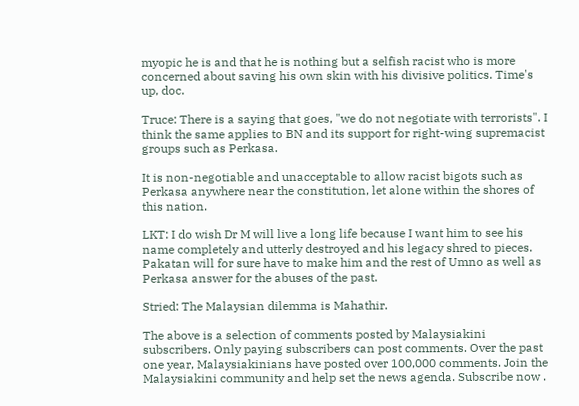myopic he is and that he is nothing but a selfish racist who is more concerned about saving his own skin with his divisive politics. Time's up, doc.

Truce: There is a saying that goes, "we do not negotiate with terrorists". I think the same applies to BN and its support for right-wing supremacist groups such as Perkasa.

It is non-negotiable and unacceptable to allow racist bigots such as Perkasa anywhere near the constitution, let alone within the shores of this nation.

LKT: I do wish Dr M will live a long life because I want him to see his name completely and utterly destroyed and his legacy shred to pieces. Pakatan will for sure have to make him and the rest of Umno as well as Perkasa answer for the abuses of the past.

Stried: The Malaysian dilemma is Mahathir.

The above is a selection of comments posted by Malaysiakini subscribers. Only paying subscribers can post comments. Over the past one year, Malaysiakinians have posted over 100,000 comments. Join the Malaysiakini community and help set the news agenda. Subscribe now .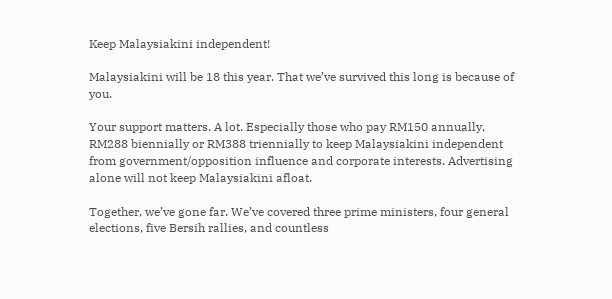Keep Malaysiakini independent!

Malaysiakini will be 18 this year. That we’ve survived this long is because of you.

Your support matters. A lot. Especially those who pay RM150 annually, RM288 biennially or RM388 triennially to keep Malaysiakini independent from government/opposition influence and corporate interests. Advertising alone will not keep Malaysiakini afloat.

Together, we’ve gone far. We’ve covered three prime ministers, four general elections, five Bersih rallies, and countless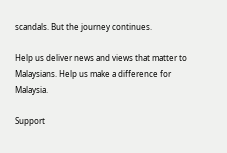scandals. But the journey continues.

Help us deliver news and views that matter to Malaysians. Help us make a difference for Malaysia.

Support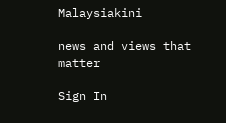Malaysiakini

news and views that matter

Sign In